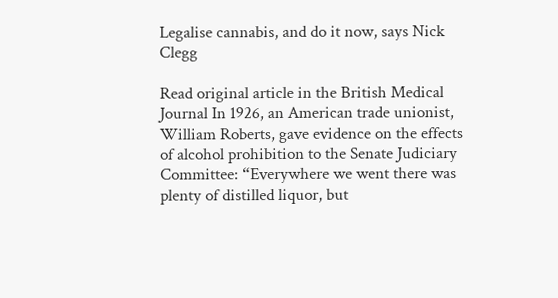Legalise cannabis, and do it now, says Nick Clegg

Read original article in the British Medical Journal In 1926, an American trade unionist, William Roberts, gave evidence on the effects of alcohol prohibition to the Senate Judiciary Committee: “Everywhere we went there was plenty of distilled liquor, but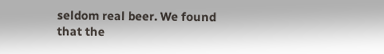seldom real beer. We found that the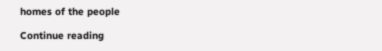homes of the people

Continue reading